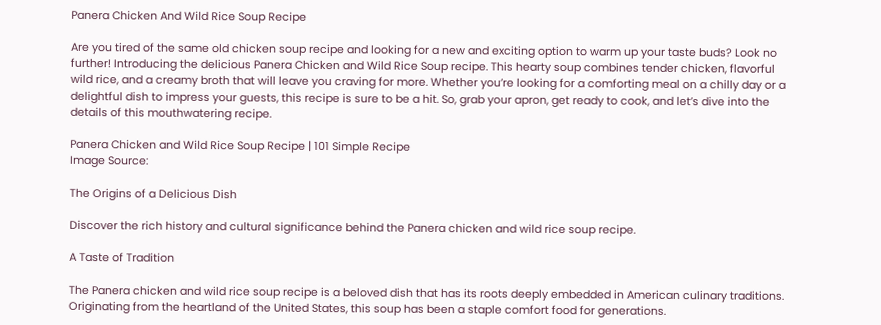Panera Chicken And Wild Rice Soup Recipe

Are you tired of the same old chicken soup recipe and looking for a new and exciting option to warm up your taste buds? Look no further! Introducing the delicious Panera Chicken and Wild Rice Soup recipe. This hearty soup combines tender chicken, flavorful wild rice, and a creamy broth that will leave you craving for more. Whether you’re looking for a comforting meal on a chilly day or a delightful dish to impress your guests, this recipe is sure to be a hit. So, grab your apron, get ready to cook, and let’s dive into the details of this mouthwatering recipe.

Panera Chicken and Wild Rice Soup Recipe | 101 Simple Recipe
Image Source:

The Origins of a Delicious Dish

Discover the rich history and cultural significance behind the Panera chicken and wild rice soup recipe.

A Taste of Tradition

The Panera chicken and wild rice soup recipe is a beloved dish that has its roots deeply embedded in American culinary traditions. Originating from the heartland of the United States, this soup has been a staple comfort food for generations.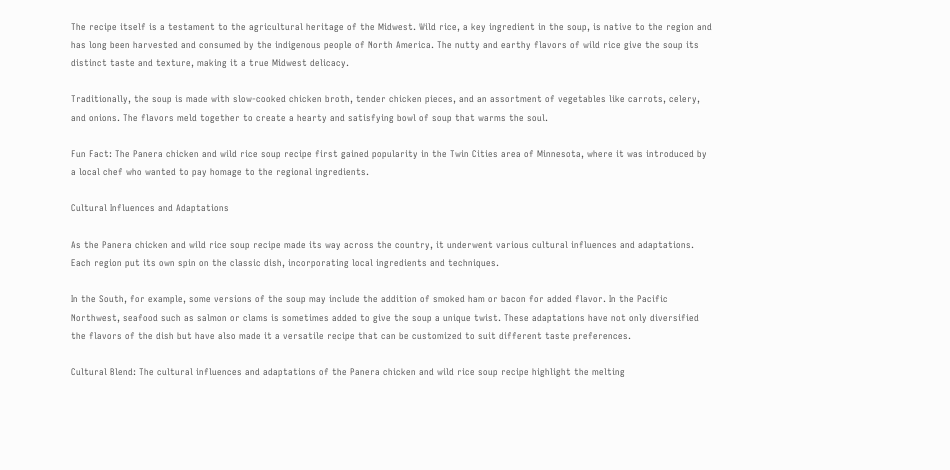The recipe itself is a testament to the agricultural heritage of the Midwest. Wild rice, a key ingredient in the soup, is native to the region and has long been harvested and consumed by the indigenous people of North America. The nutty and earthy flavors of wild rice give the soup its distinct taste and texture, making it a true Midwest delicacy.

Traditionally, the soup is made with slow-cooked chicken broth, tender chicken pieces, and an assortment of vegetables like carrots, celery, and onions. The flavors meld together to create a hearty and satisfying bowl of soup that warms the soul.

Fun Fact: The Panera chicken and wild rice soup recipe first gained popularity in the Twin Cities area of Minnesota, where it was introduced by a local chef who wanted to pay homage to the regional ingredients.

Cultural Influences and Adaptations

As the Panera chicken and wild rice soup recipe made its way across the country, it underwent various cultural influences and adaptations. Each region put its own spin on the classic dish, incorporating local ingredients and techniques.

In the South, for example, some versions of the soup may include the addition of smoked ham or bacon for added flavor. In the Pacific Northwest, seafood such as salmon or clams is sometimes added to give the soup a unique twist. These adaptations have not only diversified the flavors of the dish but have also made it a versatile recipe that can be customized to suit different taste preferences.

Cultural Blend: The cultural influences and adaptations of the Panera chicken and wild rice soup recipe highlight the melting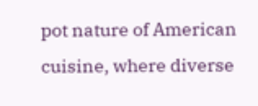pot nature of American cuisine, where diverse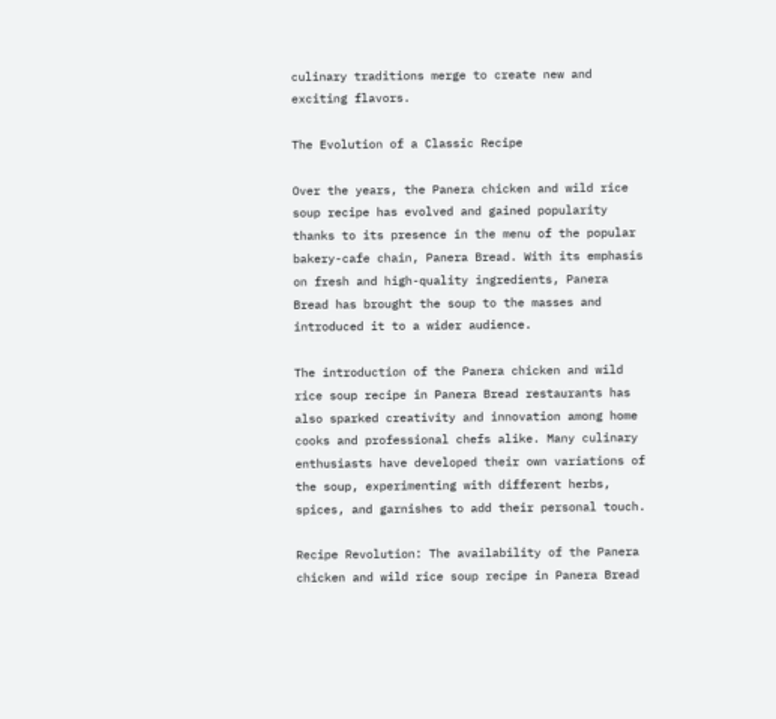culinary traditions merge to create new and exciting flavors.

The Evolution of a Classic Recipe

Over the years, the Panera chicken and wild rice soup recipe has evolved and gained popularity thanks to its presence in the menu of the popular bakery-cafe chain, Panera Bread. With its emphasis on fresh and high-quality ingredients, Panera Bread has brought the soup to the masses and introduced it to a wider audience.

The introduction of the Panera chicken and wild rice soup recipe in Panera Bread restaurants has also sparked creativity and innovation among home cooks and professional chefs alike. Many culinary enthusiasts have developed their own variations of the soup, experimenting with different herbs, spices, and garnishes to add their personal touch.

Recipe Revolution: The availability of the Panera chicken and wild rice soup recipe in Panera Bread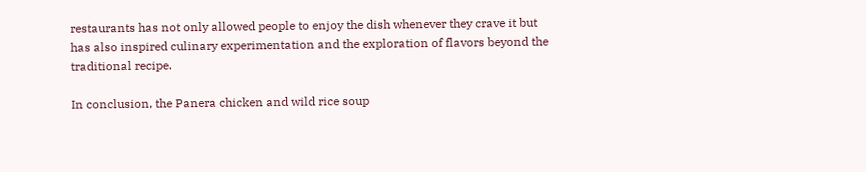restaurants has not only allowed people to enjoy the dish whenever they crave it but has also inspired culinary experimentation and the exploration of flavors beyond the traditional recipe.

In conclusion, the Panera chicken and wild rice soup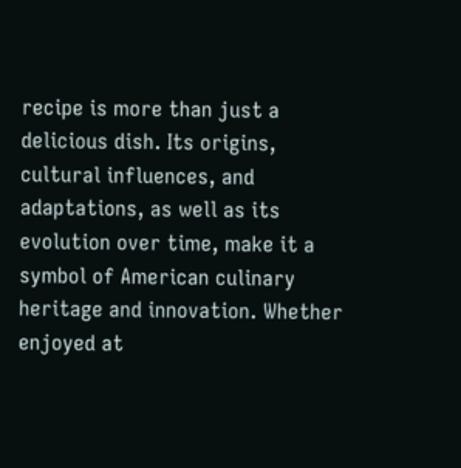recipe is more than just a delicious dish. Its origins, cultural influences, and adaptations, as well as its evolution over time, make it a symbol of American culinary heritage and innovation. Whether enjoyed at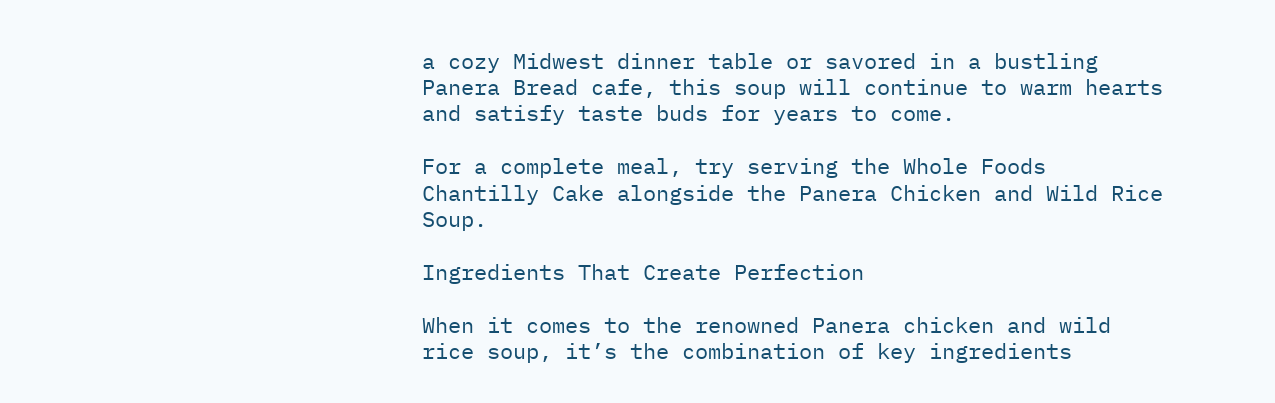a cozy Midwest dinner table or savored in a bustling Panera Bread cafe, this soup will continue to warm hearts and satisfy taste buds for years to come.

For a complete meal, try serving the Whole Foods Chantilly Cake alongside the Panera Chicken and Wild Rice Soup.

Ingredients That Create Perfection

When it comes to the renowned Panera chicken and wild rice soup, it’s the combination of key ingredients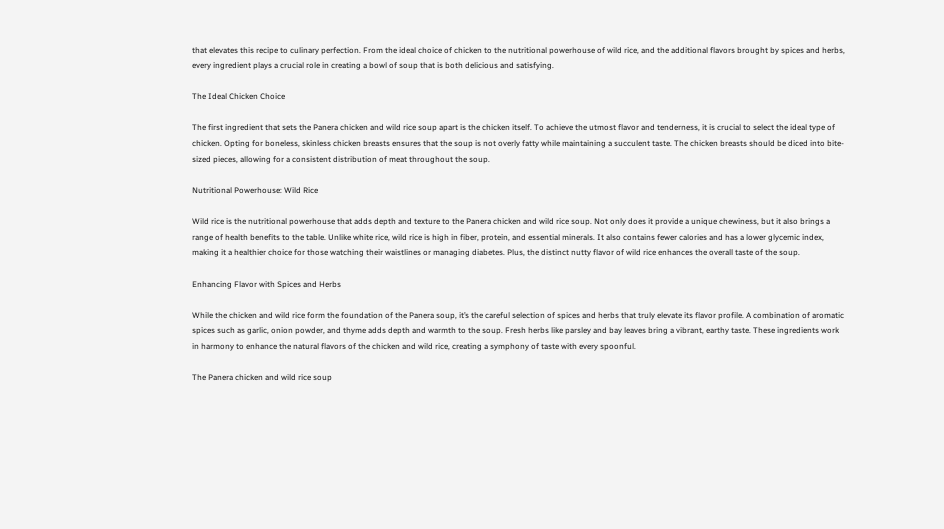that elevates this recipe to culinary perfection. From the ideal choice of chicken to the nutritional powerhouse of wild rice, and the additional flavors brought by spices and herbs, every ingredient plays a crucial role in creating a bowl of soup that is both delicious and satisfying.

The Ideal Chicken Choice

The first ingredient that sets the Panera chicken and wild rice soup apart is the chicken itself. To achieve the utmost flavor and tenderness, it is crucial to select the ideal type of chicken. Opting for boneless, skinless chicken breasts ensures that the soup is not overly fatty while maintaining a succulent taste. The chicken breasts should be diced into bite-sized pieces, allowing for a consistent distribution of meat throughout the soup.

Nutritional Powerhouse: Wild Rice

Wild rice is the nutritional powerhouse that adds depth and texture to the Panera chicken and wild rice soup. Not only does it provide a unique chewiness, but it also brings a range of health benefits to the table. Unlike white rice, wild rice is high in fiber, protein, and essential minerals. It also contains fewer calories and has a lower glycemic index, making it a healthier choice for those watching their waistlines or managing diabetes. Plus, the distinct nutty flavor of wild rice enhances the overall taste of the soup.

Enhancing Flavor with Spices and Herbs

While the chicken and wild rice form the foundation of the Panera soup, it’s the careful selection of spices and herbs that truly elevate its flavor profile. A combination of aromatic spices such as garlic, onion powder, and thyme adds depth and warmth to the soup. Fresh herbs like parsley and bay leaves bring a vibrant, earthy taste. These ingredients work in harmony to enhance the natural flavors of the chicken and wild rice, creating a symphony of taste with every spoonful.

The Panera chicken and wild rice soup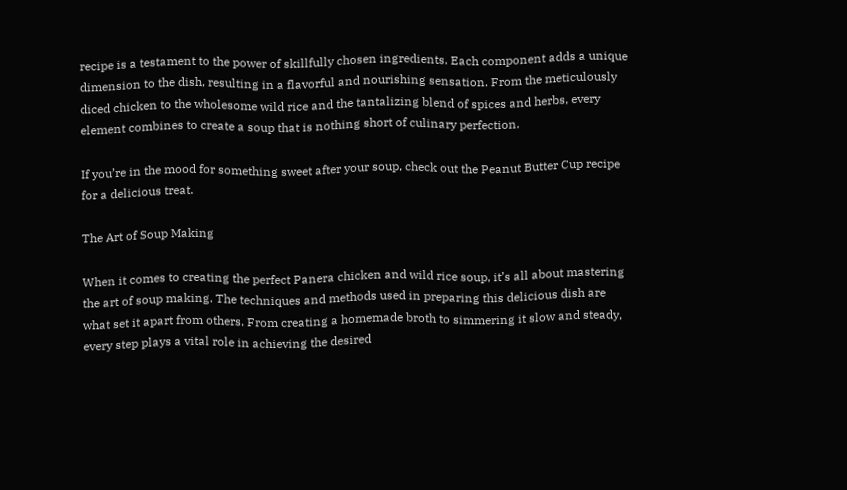recipe is a testament to the power of skillfully chosen ingredients. Each component adds a unique dimension to the dish, resulting in a flavorful and nourishing sensation. From the meticulously diced chicken to the wholesome wild rice and the tantalizing blend of spices and herbs, every element combines to create a soup that is nothing short of culinary perfection.

If you’re in the mood for something sweet after your soup, check out the Peanut Butter Cup recipe for a delicious treat.

The Art of Soup Making

When it comes to creating the perfect Panera chicken and wild rice soup, it’s all about mastering the art of soup making. The techniques and methods used in preparing this delicious dish are what set it apart from others. From creating a homemade broth to simmering it slow and steady, every step plays a vital role in achieving the desired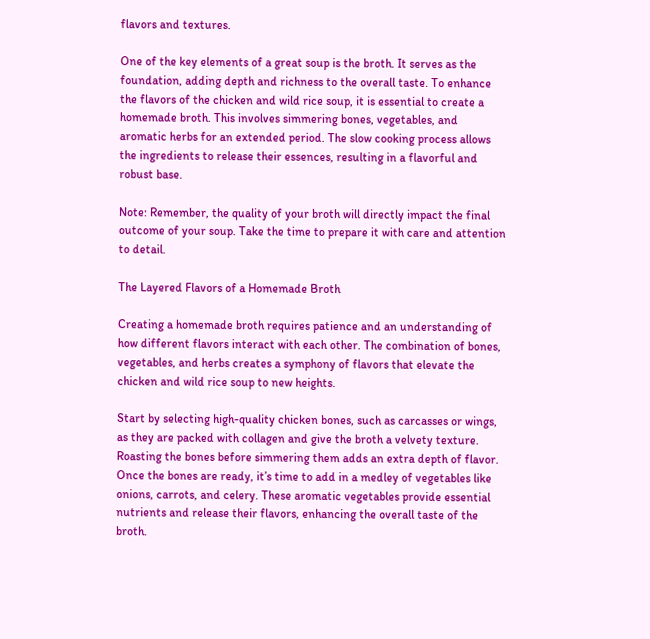flavors and textures.

One of the key elements of a great soup is the broth. It serves as the foundation, adding depth and richness to the overall taste. To enhance the flavors of the chicken and wild rice soup, it is essential to create a homemade broth. This involves simmering bones, vegetables, and aromatic herbs for an extended period. The slow cooking process allows the ingredients to release their essences, resulting in a flavorful and robust base.

Note: Remember, the quality of your broth will directly impact the final outcome of your soup. Take the time to prepare it with care and attention to detail.

The Layered Flavors of a Homemade Broth

Creating a homemade broth requires patience and an understanding of how different flavors interact with each other. The combination of bones, vegetables, and herbs creates a symphony of flavors that elevate the chicken and wild rice soup to new heights.

Start by selecting high-quality chicken bones, such as carcasses or wings, as they are packed with collagen and give the broth a velvety texture. Roasting the bones before simmering them adds an extra depth of flavor. Once the bones are ready, it’s time to add in a medley of vegetables like onions, carrots, and celery. These aromatic vegetables provide essential nutrients and release their flavors, enhancing the overall taste of the broth.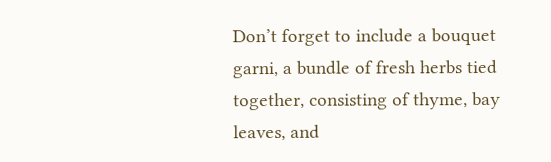Don’t forget to include a bouquet garni, a bundle of fresh herbs tied together, consisting of thyme, bay leaves, and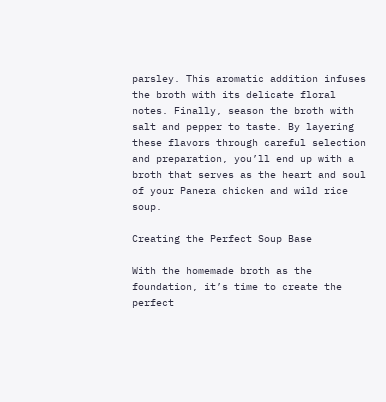parsley. This aromatic addition infuses the broth with its delicate floral notes. Finally, season the broth with salt and pepper to taste. By layering these flavors through careful selection and preparation, you’ll end up with a broth that serves as the heart and soul of your Panera chicken and wild rice soup.

Creating the Perfect Soup Base

With the homemade broth as the foundation, it’s time to create the perfect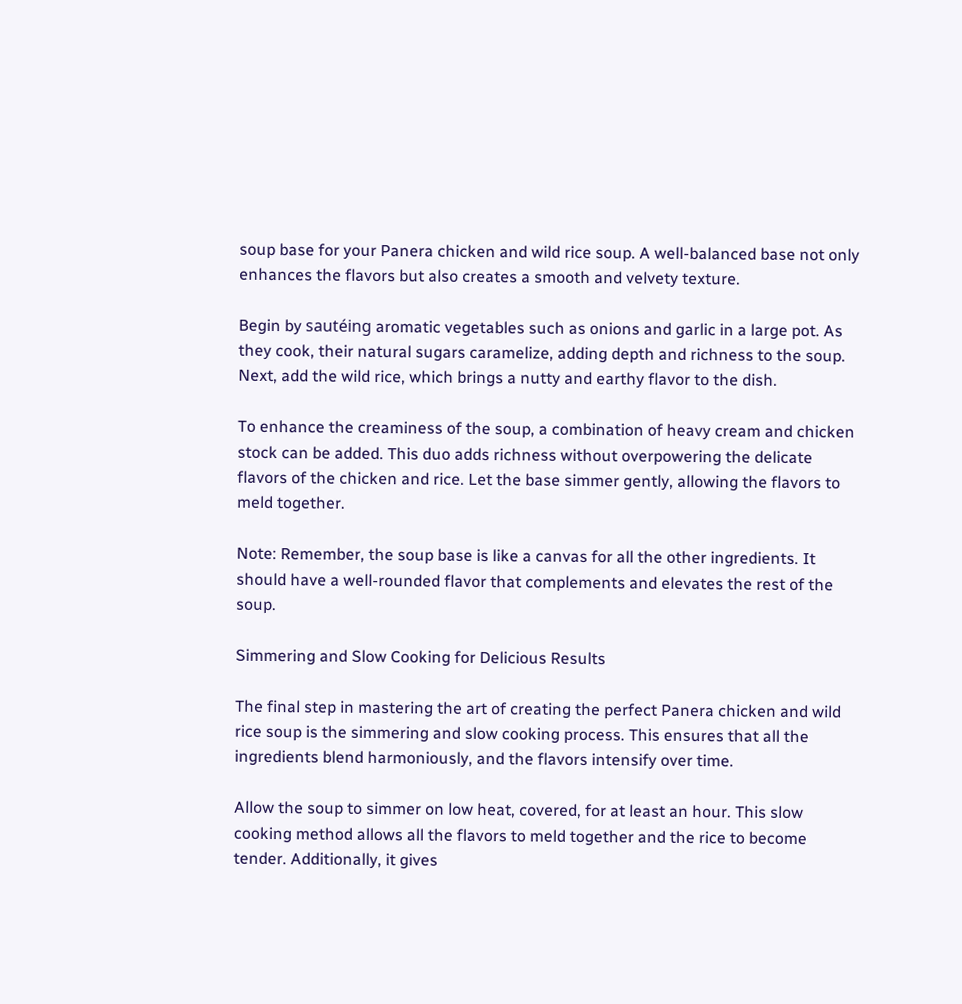soup base for your Panera chicken and wild rice soup. A well-balanced base not only enhances the flavors but also creates a smooth and velvety texture.

Begin by sautéing aromatic vegetables such as onions and garlic in a large pot. As they cook, their natural sugars caramelize, adding depth and richness to the soup. Next, add the wild rice, which brings a nutty and earthy flavor to the dish.

To enhance the creaminess of the soup, a combination of heavy cream and chicken stock can be added. This duo adds richness without overpowering the delicate flavors of the chicken and rice. Let the base simmer gently, allowing the flavors to meld together.

Note: Remember, the soup base is like a canvas for all the other ingredients. It should have a well-rounded flavor that complements and elevates the rest of the soup.

Simmering and Slow Cooking for Delicious Results

The final step in mastering the art of creating the perfect Panera chicken and wild rice soup is the simmering and slow cooking process. This ensures that all the ingredients blend harmoniously, and the flavors intensify over time.

Allow the soup to simmer on low heat, covered, for at least an hour. This slow cooking method allows all the flavors to meld together and the rice to become tender. Additionally, it gives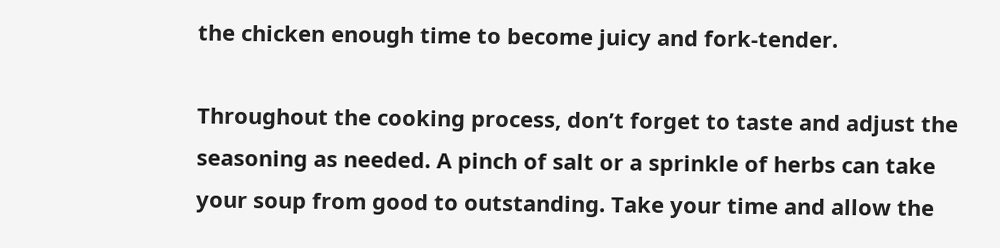the chicken enough time to become juicy and fork-tender.

Throughout the cooking process, don’t forget to taste and adjust the seasoning as needed. A pinch of salt or a sprinkle of herbs can take your soup from good to outstanding. Take your time and allow the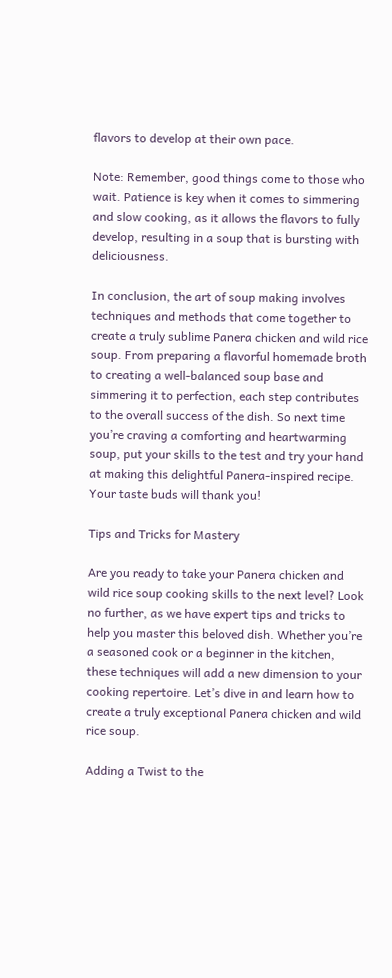flavors to develop at their own pace.

Note: Remember, good things come to those who wait. Patience is key when it comes to simmering and slow cooking, as it allows the flavors to fully develop, resulting in a soup that is bursting with deliciousness.

In conclusion, the art of soup making involves techniques and methods that come together to create a truly sublime Panera chicken and wild rice soup. From preparing a flavorful homemade broth to creating a well-balanced soup base and simmering it to perfection, each step contributes to the overall success of the dish. So next time you’re craving a comforting and heartwarming soup, put your skills to the test and try your hand at making this delightful Panera-inspired recipe. Your taste buds will thank you!

Tips and Tricks for Mastery

Are you ready to take your Panera chicken and wild rice soup cooking skills to the next level? Look no further, as we have expert tips and tricks to help you master this beloved dish. Whether you’re a seasoned cook or a beginner in the kitchen, these techniques will add a new dimension to your cooking repertoire. Let’s dive in and learn how to create a truly exceptional Panera chicken and wild rice soup.

Adding a Twist to the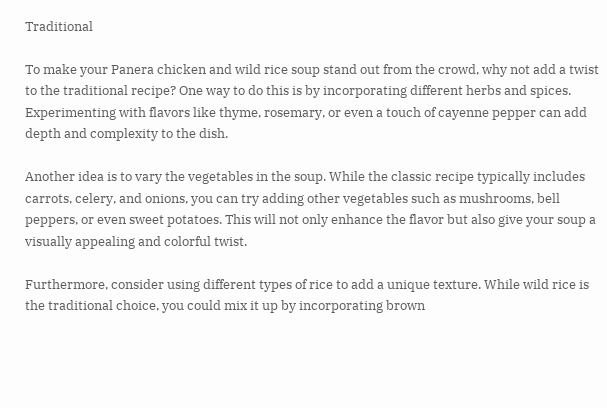Traditional

To make your Panera chicken and wild rice soup stand out from the crowd, why not add a twist to the traditional recipe? One way to do this is by incorporating different herbs and spices. Experimenting with flavors like thyme, rosemary, or even a touch of cayenne pepper can add depth and complexity to the dish.

Another idea is to vary the vegetables in the soup. While the classic recipe typically includes carrots, celery, and onions, you can try adding other vegetables such as mushrooms, bell peppers, or even sweet potatoes. This will not only enhance the flavor but also give your soup a visually appealing and colorful twist.

Furthermore, consider using different types of rice to add a unique texture. While wild rice is the traditional choice, you could mix it up by incorporating brown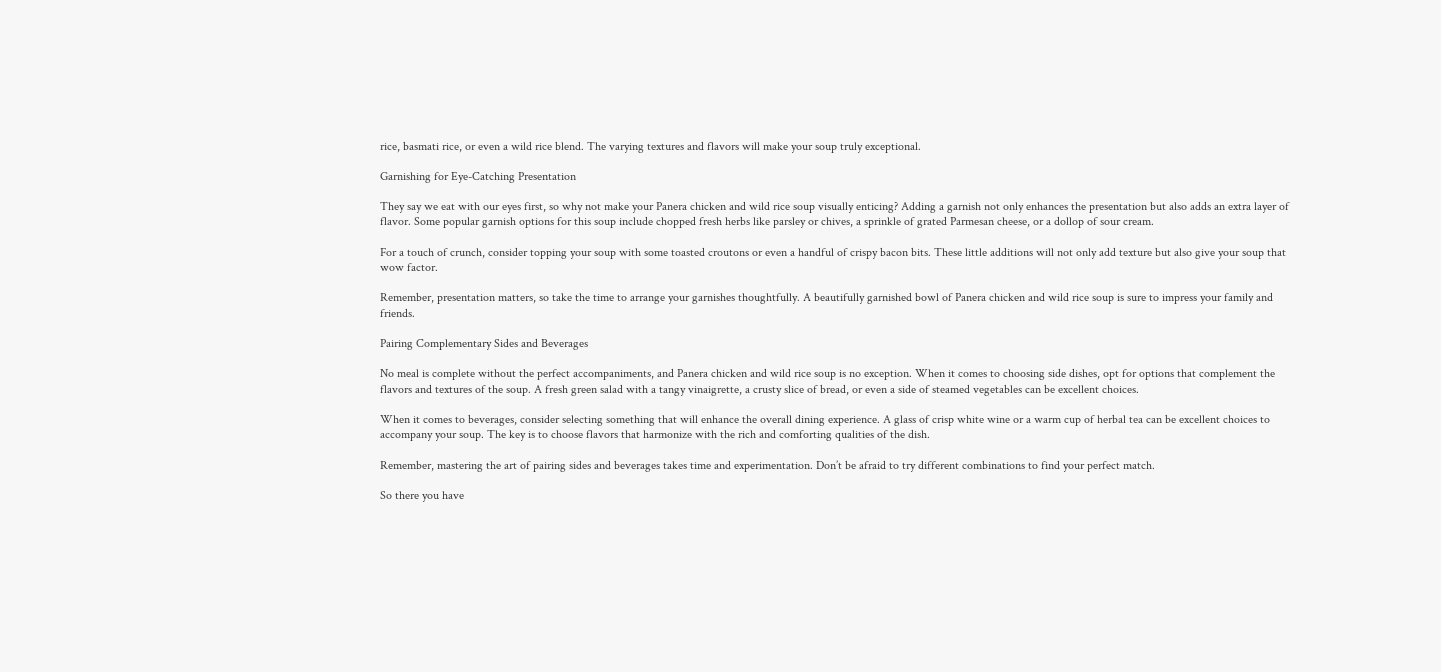rice, basmati rice, or even a wild rice blend. The varying textures and flavors will make your soup truly exceptional.

Garnishing for Eye-Catching Presentation

They say we eat with our eyes first, so why not make your Panera chicken and wild rice soup visually enticing? Adding a garnish not only enhances the presentation but also adds an extra layer of flavor. Some popular garnish options for this soup include chopped fresh herbs like parsley or chives, a sprinkle of grated Parmesan cheese, or a dollop of sour cream.

For a touch of crunch, consider topping your soup with some toasted croutons or even a handful of crispy bacon bits. These little additions will not only add texture but also give your soup that wow factor.

Remember, presentation matters, so take the time to arrange your garnishes thoughtfully. A beautifully garnished bowl of Panera chicken and wild rice soup is sure to impress your family and friends.

Pairing Complementary Sides and Beverages

No meal is complete without the perfect accompaniments, and Panera chicken and wild rice soup is no exception. When it comes to choosing side dishes, opt for options that complement the flavors and textures of the soup. A fresh green salad with a tangy vinaigrette, a crusty slice of bread, or even a side of steamed vegetables can be excellent choices.

When it comes to beverages, consider selecting something that will enhance the overall dining experience. A glass of crisp white wine or a warm cup of herbal tea can be excellent choices to accompany your soup. The key is to choose flavors that harmonize with the rich and comforting qualities of the dish.

Remember, mastering the art of pairing sides and beverages takes time and experimentation. Don’t be afraid to try different combinations to find your perfect match.

So there you have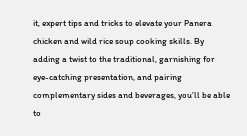it, expert tips and tricks to elevate your Panera chicken and wild rice soup cooking skills. By adding a twist to the traditional, garnishing for eye-catching presentation, and pairing complementary sides and beverages, you’ll be able to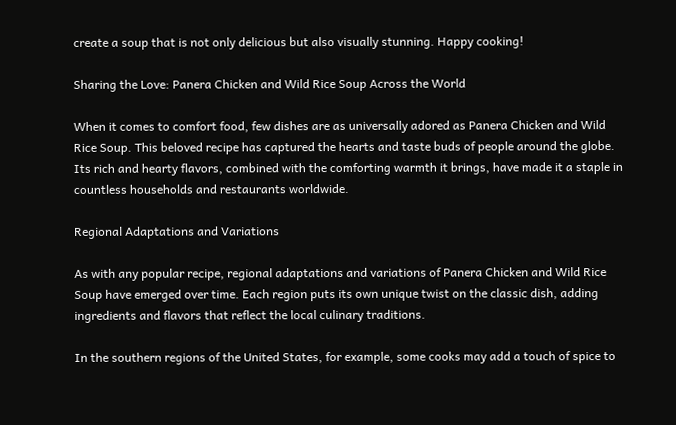create a soup that is not only delicious but also visually stunning. Happy cooking!

Sharing the Love: Panera Chicken and Wild Rice Soup Across the World

When it comes to comfort food, few dishes are as universally adored as Panera Chicken and Wild Rice Soup. This beloved recipe has captured the hearts and taste buds of people around the globe. Its rich and hearty flavors, combined with the comforting warmth it brings, have made it a staple in countless households and restaurants worldwide.

Regional Adaptations and Variations

As with any popular recipe, regional adaptations and variations of Panera Chicken and Wild Rice Soup have emerged over time. Each region puts its own unique twist on the classic dish, adding ingredients and flavors that reflect the local culinary traditions.

In the southern regions of the United States, for example, some cooks may add a touch of spice to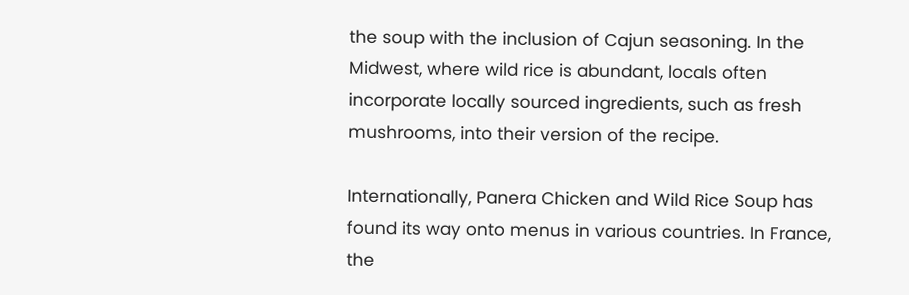the soup with the inclusion of Cajun seasoning. In the Midwest, where wild rice is abundant, locals often incorporate locally sourced ingredients, such as fresh mushrooms, into their version of the recipe.

Internationally, Panera Chicken and Wild Rice Soup has found its way onto menus in various countries. In France, the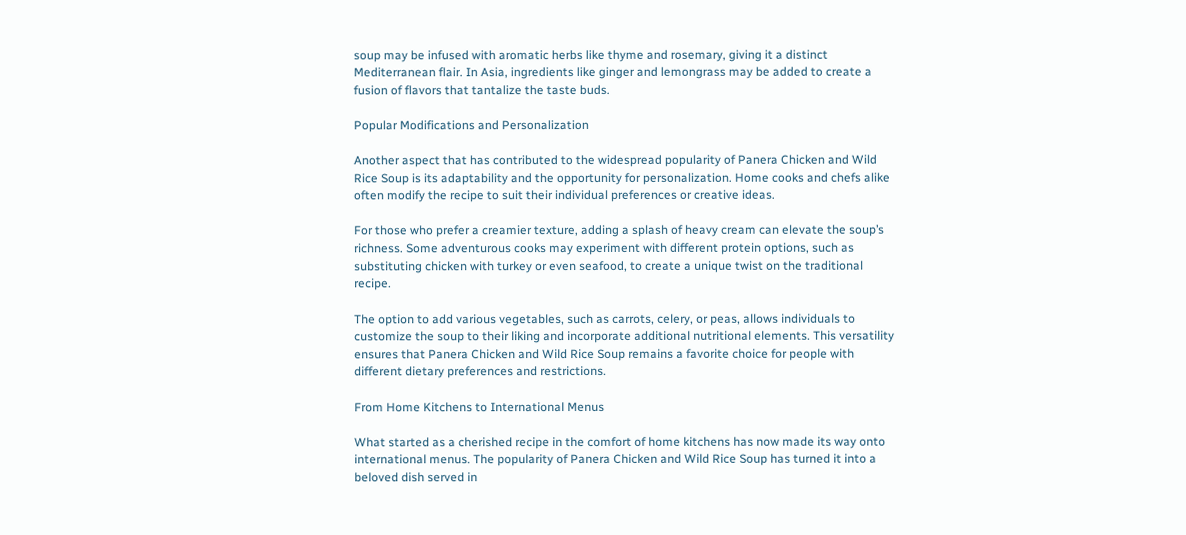soup may be infused with aromatic herbs like thyme and rosemary, giving it a distinct Mediterranean flair. In Asia, ingredients like ginger and lemongrass may be added to create a fusion of flavors that tantalize the taste buds.

Popular Modifications and Personalization

Another aspect that has contributed to the widespread popularity of Panera Chicken and Wild Rice Soup is its adaptability and the opportunity for personalization. Home cooks and chefs alike often modify the recipe to suit their individual preferences or creative ideas.

For those who prefer a creamier texture, adding a splash of heavy cream can elevate the soup’s richness. Some adventurous cooks may experiment with different protein options, such as substituting chicken with turkey or even seafood, to create a unique twist on the traditional recipe.

The option to add various vegetables, such as carrots, celery, or peas, allows individuals to customize the soup to their liking and incorporate additional nutritional elements. This versatility ensures that Panera Chicken and Wild Rice Soup remains a favorite choice for people with different dietary preferences and restrictions.

From Home Kitchens to International Menus

What started as a cherished recipe in the comfort of home kitchens has now made its way onto international menus. The popularity of Panera Chicken and Wild Rice Soup has turned it into a beloved dish served in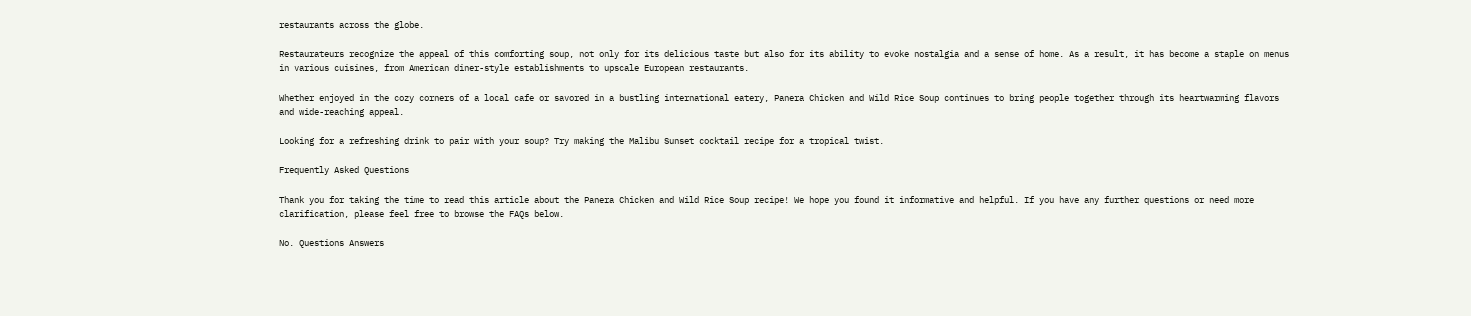restaurants across the globe.

Restaurateurs recognize the appeal of this comforting soup, not only for its delicious taste but also for its ability to evoke nostalgia and a sense of home. As a result, it has become a staple on menus in various cuisines, from American diner-style establishments to upscale European restaurants.

Whether enjoyed in the cozy corners of a local cafe or savored in a bustling international eatery, Panera Chicken and Wild Rice Soup continues to bring people together through its heartwarming flavors and wide-reaching appeal.

Looking for a refreshing drink to pair with your soup? Try making the Malibu Sunset cocktail recipe for a tropical twist.

Frequently Asked Questions

Thank you for taking the time to read this article about the Panera Chicken and Wild Rice Soup recipe! We hope you found it informative and helpful. If you have any further questions or need more clarification, please feel free to browse the FAQs below.

No. Questions Answers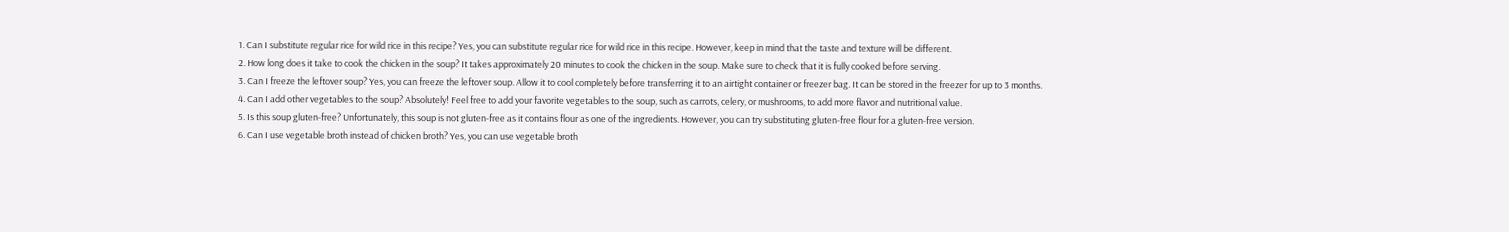1. Can I substitute regular rice for wild rice in this recipe? Yes, you can substitute regular rice for wild rice in this recipe. However, keep in mind that the taste and texture will be different.
2. How long does it take to cook the chicken in the soup? It takes approximately 20 minutes to cook the chicken in the soup. Make sure to check that it is fully cooked before serving.
3. Can I freeze the leftover soup? Yes, you can freeze the leftover soup. Allow it to cool completely before transferring it to an airtight container or freezer bag. It can be stored in the freezer for up to 3 months.
4. Can I add other vegetables to the soup? Absolutely! Feel free to add your favorite vegetables to the soup, such as carrots, celery, or mushrooms, to add more flavor and nutritional value.
5. Is this soup gluten-free? Unfortunately, this soup is not gluten-free as it contains flour as one of the ingredients. However, you can try substituting gluten-free flour for a gluten-free version.
6. Can I use vegetable broth instead of chicken broth? Yes, you can use vegetable broth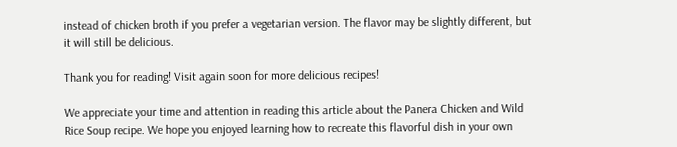instead of chicken broth if you prefer a vegetarian version. The flavor may be slightly different, but it will still be delicious.

Thank you for reading! Visit again soon for more delicious recipes!

We appreciate your time and attention in reading this article about the Panera Chicken and Wild Rice Soup recipe. We hope you enjoyed learning how to recreate this flavorful dish in your own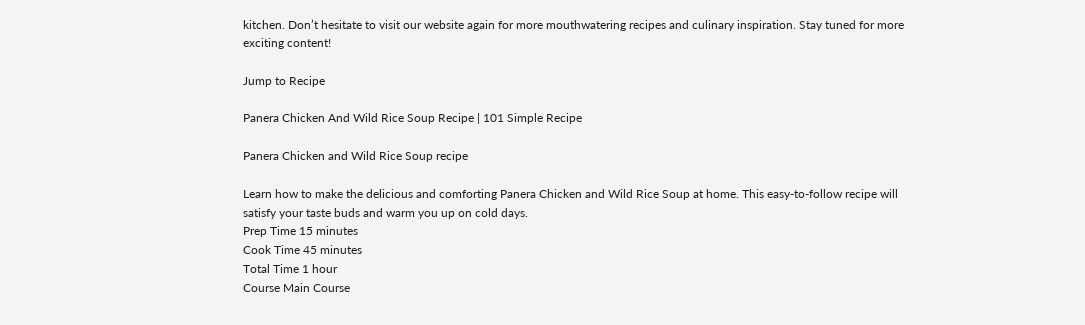kitchen. Don’t hesitate to visit our website again for more mouthwatering recipes and culinary inspiration. Stay tuned for more exciting content!

Jump to Recipe

Panera Chicken And Wild Rice Soup Recipe | 101 Simple Recipe

Panera Chicken and Wild Rice Soup recipe

Learn how to make the delicious and comforting Panera Chicken and Wild Rice Soup at home. This easy-to-follow recipe will satisfy your taste buds and warm you up on cold days.
Prep Time 15 minutes
Cook Time 45 minutes
Total Time 1 hour
Course Main Course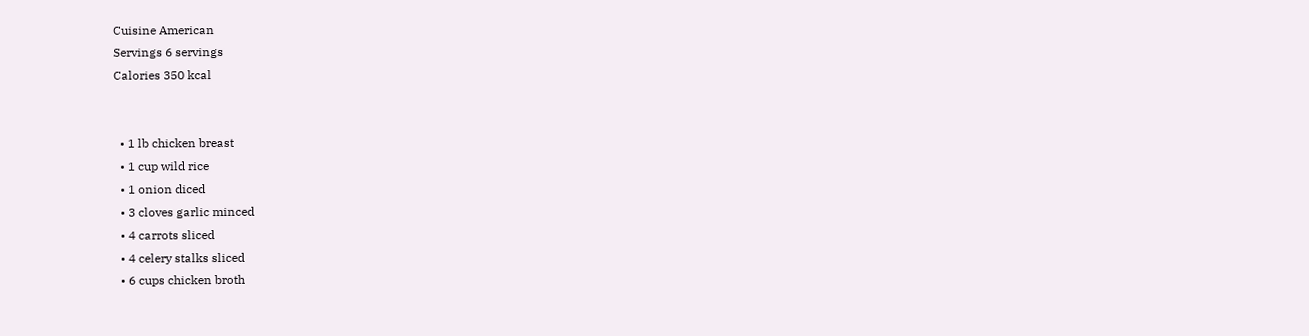Cuisine American
Servings 6 servings
Calories 350 kcal


  • 1 lb chicken breast
  • 1 cup wild rice
  • 1 onion diced
  • 3 cloves garlic minced
  • 4 carrots sliced
  • 4 celery stalks sliced
  • 6 cups chicken broth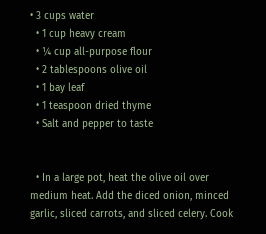• 3 cups water
  • 1 cup heavy cream
  • ¼ cup all-purpose flour
  • 2 tablespoons olive oil
  • 1 bay leaf
  • 1 teaspoon dried thyme
  • Salt and pepper to taste


  • In a large pot, heat the olive oil over medium heat. Add the diced onion, minced garlic, sliced carrots, and sliced celery. Cook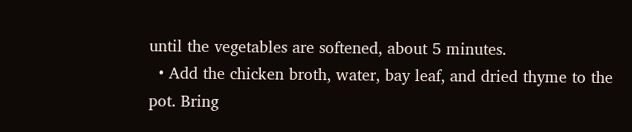until the vegetables are softened, about 5 minutes.
  • Add the chicken broth, water, bay leaf, and dried thyme to the pot. Bring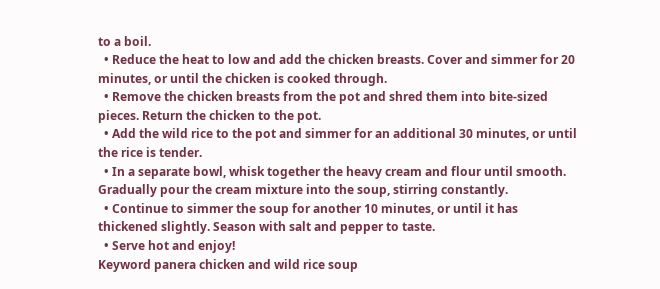to a boil.
  • Reduce the heat to low and add the chicken breasts. Cover and simmer for 20 minutes, or until the chicken is cooked through.
  • Remove the chicken breasts from the pot and shred them into bite-sized pieces. Return the chicken to the pot.
  • Add the wild rice to the pot and simmer for an additional 30 minutes, or until the rice is tender.
  • In a separate bowl, whisk together the heavy cream and flour until smooth. Gradually pour the cream mixture into the soup, stirring constantly.
  • Continue to simmer the soup for another 10 minutes, or until it has thickened slightly. Season with salt and pepper to taste.
  • Serve hot and enjoy!
Keyword panera chicken and wild rice soup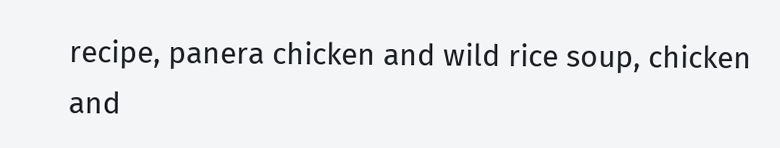recipe, panera chicken and wild rice soup, chicken and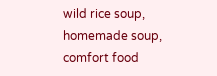wild rice soup, homemade soup, comfort food